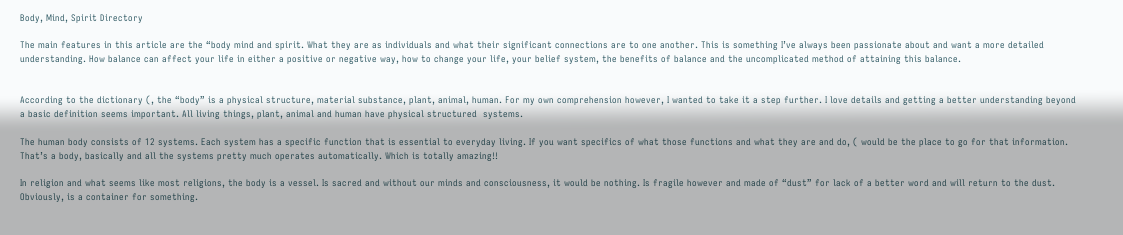Body, Mind, Spirit Directory

The main features in this article are the “body mind and spirit. What they are as individuals and what their significant connections are to one another. This is something I’ve always been passionate about and want a more detailed understanding. How balance can affect your life in either a positive or negative way, how to change your life, your belief system, the benefits of balance and the uncomplicated method of attaining this balance.


According to the dictionary (, the “body” is a physical structure, material substance, plant, animal, human. For my own comprehension however, I wanted to take it a step further. I love details and getting a better understanding beyond a basic definition seems important. All living things, plant, animal and human have physical structured  systems.

The human body consists of 12 systems. Each system has a specific function that is essential to everyday living. If you want specifics of what those functions and what they are and do, ( would be the place to go for that information. That’s a body, basically and all the systems pretty much operates automatically. Which is totally amazing!!

In religion and what seems like most religions, the body is a vessel. Is sacred and without our minds and consciousness, it would be nothing. Is fragile however and made of “dust” for lack of a better word and will return to the dust. Obviously, is a container for something.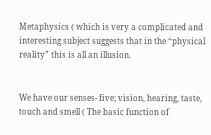Metaphysics ( which is very a complicated and interesting subject suggests that in the “physical reality” this is all an illusion.


We have our senses- five; vision, hearing, taste, touch and smell ( The basic function of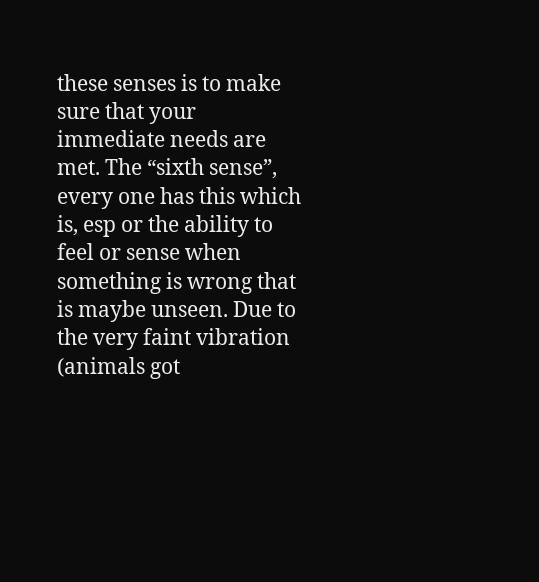these senses is to make sure that your immediate needs are met. The “sixth sense”, every one has this which is, esp or the ability to feel or sense when something is wrong that is maybe unseen. Due to the very faint vibration (animals got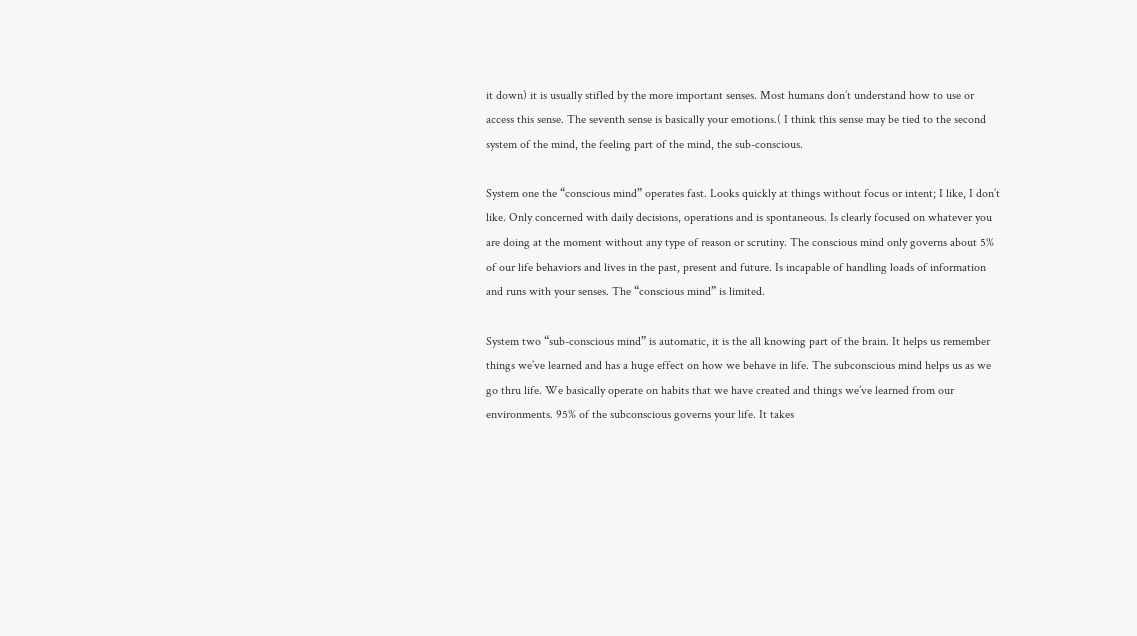it down) it is usually stifled by the more important senses. Most humans don’t understand how to use or access this sense. The seventh sense is basically your emotions.( I think this sense may be tied to the second system of the mind, the feeling part of the mind, the sub-conscious.

System one the “conscious mind” operates fast. Looks quickly at things without focus or intent; I like, I don’t like. Only concerned with daily decisions, operations and is spontaneous. Is clearly focused on whatever you are doing at the moment without any type of reason or scrutiny. The conscious mind only governs about 5% of our life behaviors and lives in the past, present and future. Is incapable of handling loads of information and runs with your senses. The “conscious mind” is limited.

System two “sub-conscious mind” is automatic, it is the all knowing part of the brain. It helps us remember things we’ve learned and has a huge effect on how we behave in life. The subconscious mind helps us as we go thru life. We basically operate on habits that we have created and things we’ve learned from our environments. 95% of the subconscious governs your life. It takes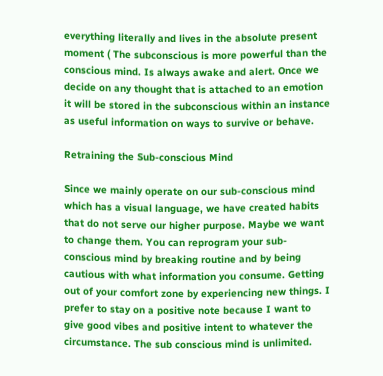everything literally and lives in the absolute present moment ( The subconscious is more powerful than the conscious mind. Is always awake and alert. Once we decide on any thought that is attached to an emotion it will be stored in the subconscious within an instance as useful information on ways to survive or behave.

Retraining the Sub-conscious Mind

Since we mainly operate on our sub-conscious mind which has a visual language, we have created habits that do not serve our higher purpose. Maybe we want to change them. You can reprogram your sub-conscious mind by breaking routine and by being cautious with what information you consume. Getting out of your comfort zone by experiencing new things. I prefer to stay on a positive note because I want to give good vibes and positive intent to whatever the circumstance. The sub conscious mind is unlimited.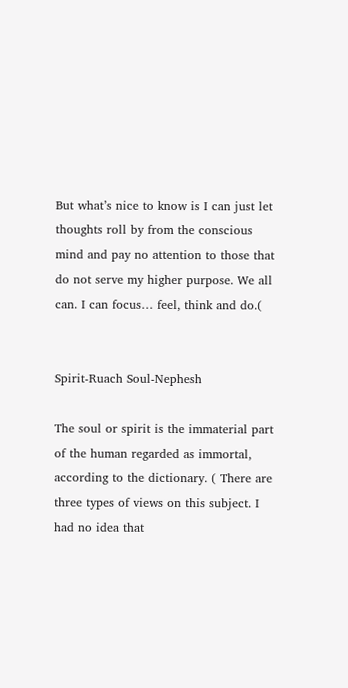But what’s nice to know is I can just let thoughts roll by from the conscious mind and pay no attention to those that do not serve my higher purpose. We all can. I can focus… feel, think and do.(


Spirit-Ruach Soul-Nephesh

The soul or spirit is the immaterial part of the human regarded as immortal, according to the dictionary. ( There are three types of views on this subject. I had no idea that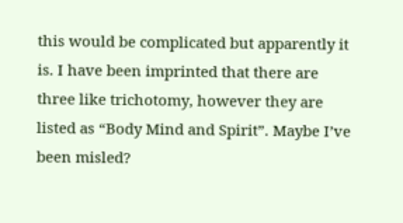this would be complicated but apparently it is. I have been imprinted that there are three like trichotomy, however they are listed as “Body Mind and Spirit”. Maybe I’ve been misled?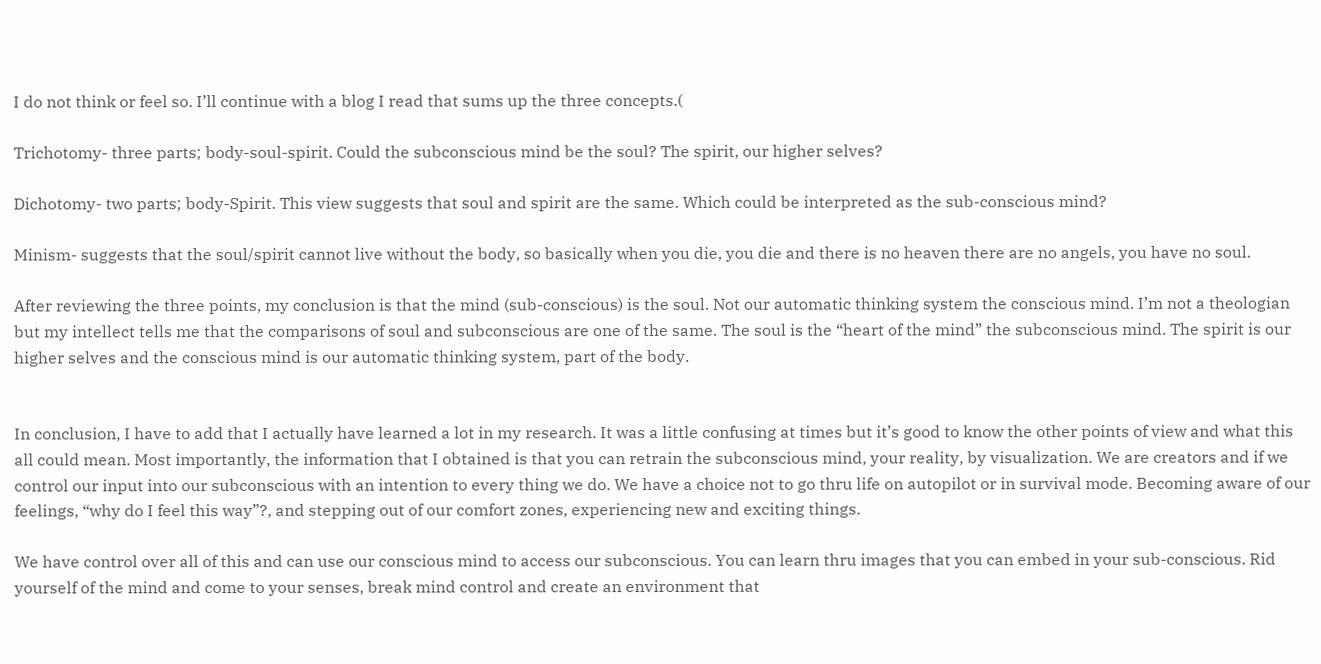I do not think or feel so. I’ll continue with a blog I read that sums up the three concepts.(

Trichotomy- three parts; body-soul-spirit. Could the subconscious mind be the soul? The spirit, our higher selves?

Dichotomy- two parts; body-Spirit. This view suggests that soul and spirit are the same. Which could be interpreted as the sub-conscious mind?

Minism- suggests that the soul/spirit cannot live without the body, so basically when you die, you die and there is no heaven there are no angels, you have no soul.

After reviewing the three points, my conclusion is that the mind (sub-conscious) is the soul. Not our automatic thinking system the conscious mind. I’m not a theologian but my intellect tells me that the comparisons of soul and subconscious are one of the same. The soul is the “heart of the mind” the subconscious mind. The spirit is our higher selves and the conscious mind is our automatic thinking system, part of the body.


In conclusion, I have to add that I actually have learned a lot in my research. It was a little confusing at times but it’s good to know the other points of view and what this all could mean. Most importantly, the information that I obtained is that you can retrain the subconscious mind, your reality, by visualization. We are creators and if we control our input into our subconscious with an intention to every thing we do. We have a choice not to go thru life on autopilot or in survival mode. Becoming aware of our feelings, “why do I feel this way”?, and stepping out of our comfort zones, experiencing new and exciting things.

We have control over all of this and can use our conscious mind to access our subconscious. You can learn thru images that you can embed in your sub-conscious. Rid yourself of the mind and come to your senses, break mind control and create an environment that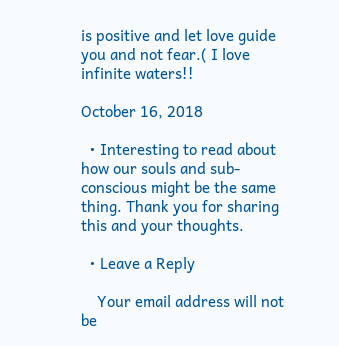is positive and let love guide you and not fear.( I love infinite waters!!

October 16, 2018

  • Interesting to read about how our souls and sub-conscious might be the same thing. Thank you for sharing this and your thoughts.

  • Leave a Reply

    Your email address will not be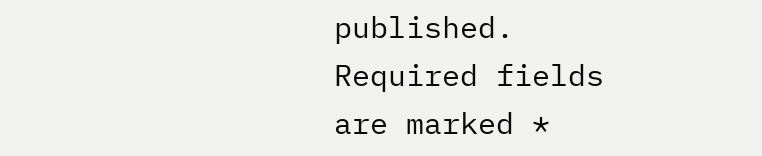published. Required fields are marked *